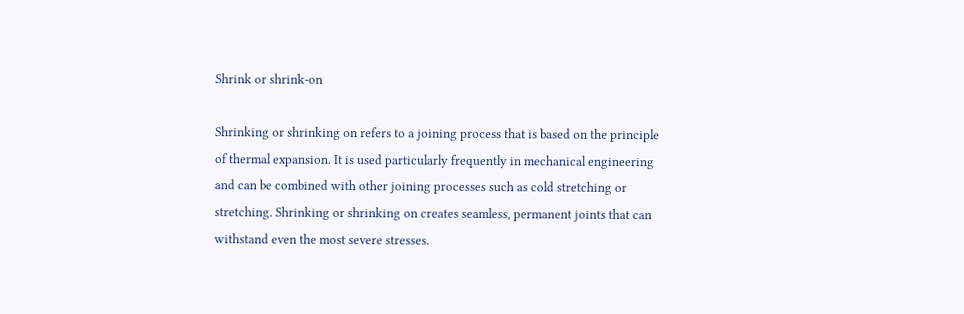Shrink or shrink-on

Shrinking or shrinking on refers to a joining process that is based on the principle of thermal expansion. It is used particularly frequently in mechanical engineering and can be combined with other joining processes such as cold stretching or stretching. Shrinking or shrinking on creates seamless, permanent joints that can withstand even the most severe stresses.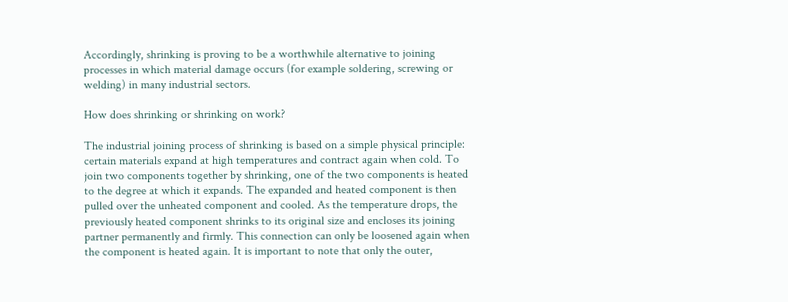Accordingly, shrinking is proving to be a worthwhile alternative to joining processes in which material damage occurs (for example soldering, screwing or welding) in many industrial sectors.

How does shrinking or shrinking on work?

The industrial joining process of shrinking is based on a simple physical principle: certain materials expand at high temperatures and contract again when cold. To join two components together by shrinking, one of the two components is heated to the degree at which it expands. The expanded and heated component is then pulled over the unheated component and cooled. As the temperature drops, the previously heated component shrinks to its original size and encloses its joining partner permanently and firmly. This connection can only be loosened again when the component is heated again. It is important to note that only the outer,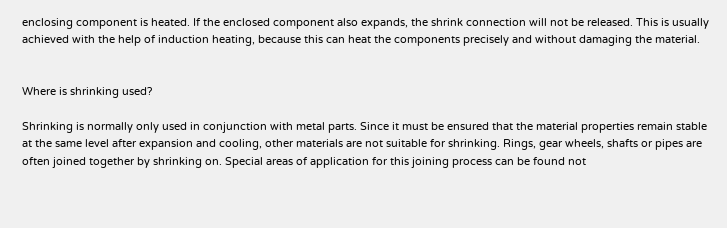enclosing component is heated. If the enclosed component also expands, the shrink connection will not be released. This is usually achieved with the help of induction heating, because this can heat the components precisely and without damaging the material.


Where is shrinking used?

Shrinking is normally only used in conjunction with metal parts. Since it must be ensured that the material properties remain stable at the same level after expansion and cooling, other materials are not suitable for shrinking. Rings, gear wheels, shafts or pipes are often joined together by shrinking on. Special areas of application for this joining process can be found not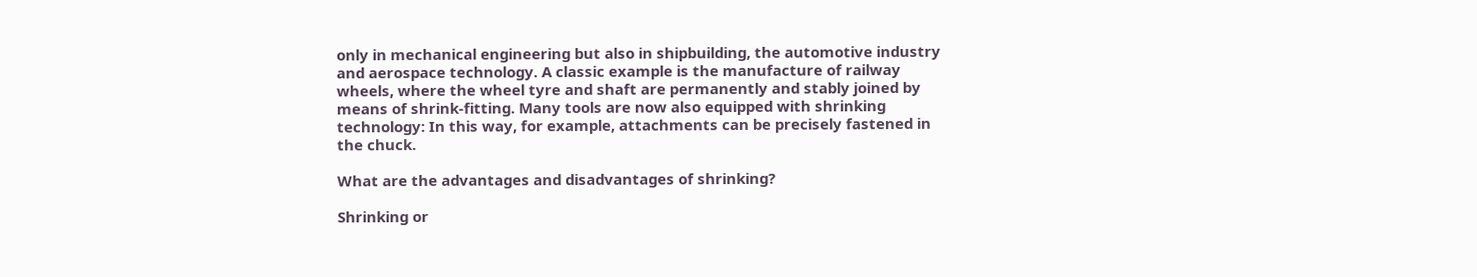only in mechanical engineering but also in shipbuilding, the automotive industry and aerospace technology. A classic example is the manufacture of railway wheels, where the wheel tyre and shaft are permanently and stably joined by means of shrink-fitting. Many tools are now also equipped with shrinking technology: In this way, for example, attachments can be precisely fastened in the chuck.

What are the advantages and disadvantages of shrinking?

Shrinking or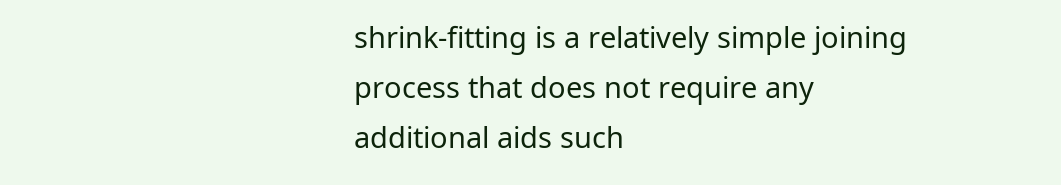shrink-fitting is a relatively simple joining process that does not require any additional aids such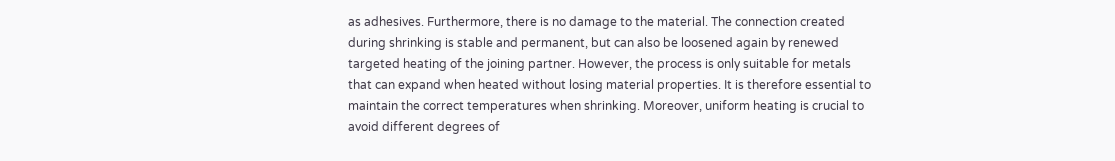as adhesives. Furthermore, there is no damage to the material. The connection created during shrinking is stable and permanent, but can also be loosened again by renewed targeted heating of the joining partner. However, the process is only suitable for metals that can expand when heated without losing material properties. It is therefore essential to maintain the correct temperatures when shrinking. Moreover, uniform heating is crucial to avoid different degrees of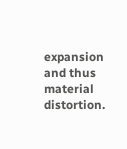expansion and thus material distortion.